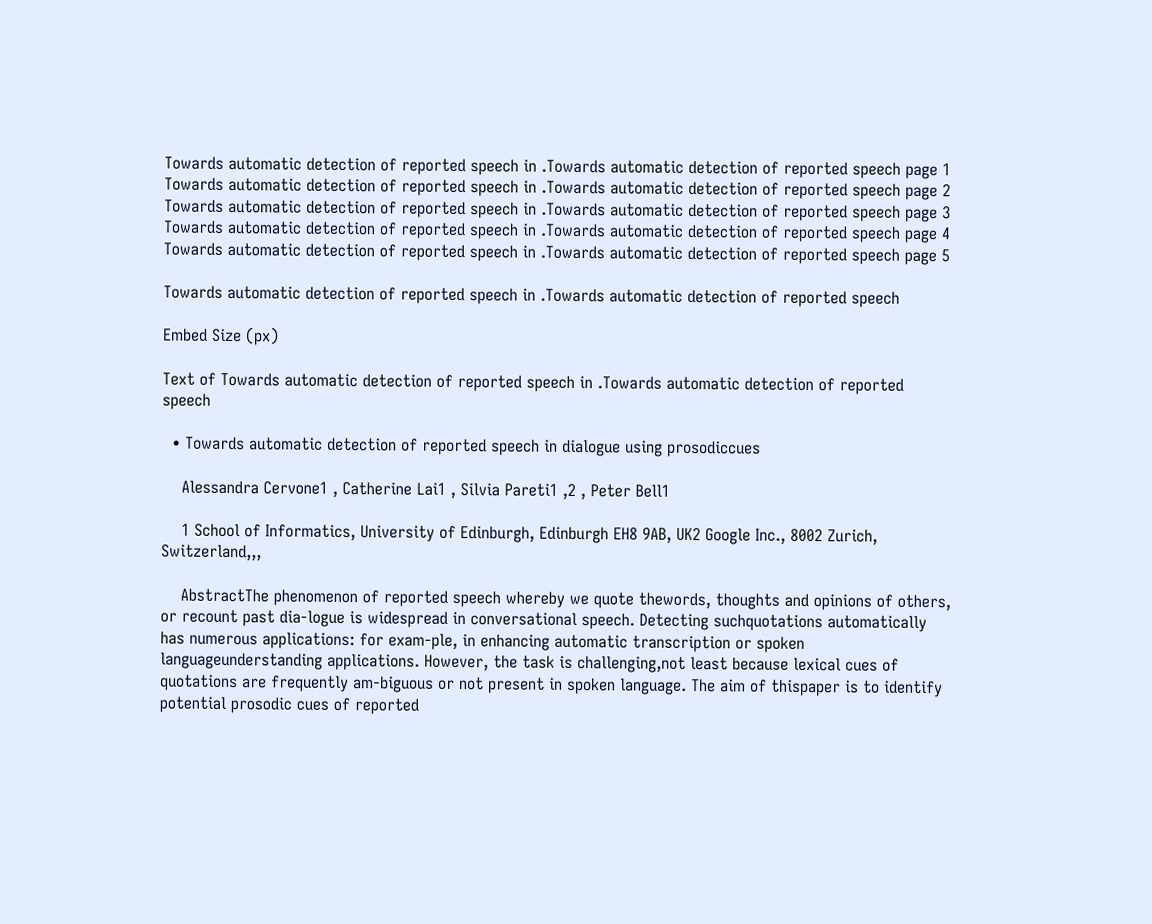Towards automatic detection of reported speech in .Towards automatic detection of reported speech page 1
Towards automatic detection of reported speech in .Towards automatic detection of reported speech page 2
Towards automatic detection of reported speech in .Towards automatic detection of reported speech page 3
Towards automatic detection of reported speech in .Towards automatic detection of reported speech page 4
Towards automatic detection of reported speech in .Towards automatic detection of reported speech page 5

Towards automatic detection of reported speech in .Towards automatic detection of reported speech

Embed Size (px)

Text of Towards automatic detection of reported speech in .Towards automatic detection of reported speech

  • Towards automatic detection of reported speech in dialogue using prosodiccues

    Alessandra Cervone1 , Catherine Lai1 , Silvia Pareti1 ,2 , Peter Bell1

    1 School of Informatics, University of Edinburgh, Edinburgh EH8 9AB, UK2 Google Inc., 8002 Zurich, Switzerland,,,

    AbstractThe phenomenon of reported speech whereby we quote thewords, thoughts and opinions of others, or recount past dia-logue is widespread in conversational speech. Detecting suchquotations automatically has numerous applications: for exam-ple, in enhancing automatic transcription or spoken languageunderstanding applications. However, the task is challenging,not least because lexical cues of quotations are frequently am-biguous or not present in spoken language. The aim of thispaper is to identify potential prosodic cues of reported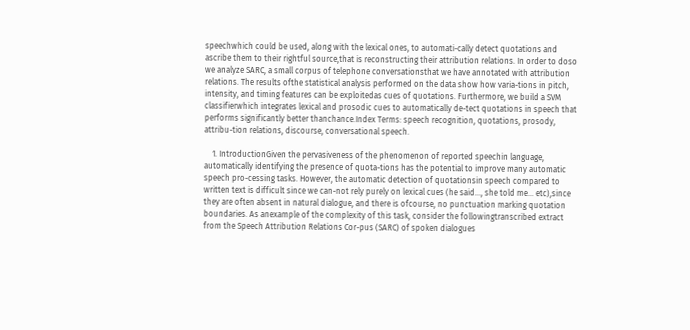speechwhich could be used, along with the lexical ones, to automati-cally detect quotations and ascribe them to their rightful source,that is reconstructing their attribution relations. In order to doso we analyze SARC, a small corpus of telephone conversationsthat we have annotated with attribution relations. The results ofthe statistical analysis performed on the data show how varia-tions in pitch, intensity, and timing features can be exploitedas cues of quotations. Furthermore, we build a SVM classifierwhich integrates lexical and prosodic cues to automatically de-tect quotations in speech that performs significantly better thanchance.Index Terms: speech recognition, quotations, prosody, attribu-tion relations, discourse, conversational speech.

    1. IntroductionGiven the pervasiveness of the phenomenon of reported speechin language, automatically identifying the presence of quota-tions has the potential to improve many automatic speech pro-cessing tasks. However, the automatic detection of quotationsin speech compared to written text is difficult since we can-not rely purely on lexical cues (he said..., she told me... etc),since they are often absent in natural dialogue, and there is ofcourse, no punctuation marking quotation boundaries. As anexample of the complexity of this task, consider the followingtranscribed extract from the Speech Attribution Relations Cor-pus (SARC) of spoken dialogues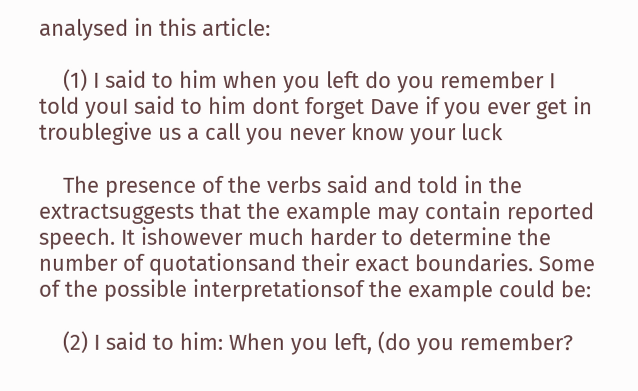analysed in this article:

    (1) I said to him when you left do you remember I told youI said to him dont forget Dave if you ever get in troublegive us a call you never know your luck

    The presence of the verbs said and told in the extractsuggests that the example may contain reported speech. It ishowever much harder to determine the number of quotationsand their exact boundaries. Some of the possible interpretationsof the example could be:

    (2) I said to him: When you left, (do you remember?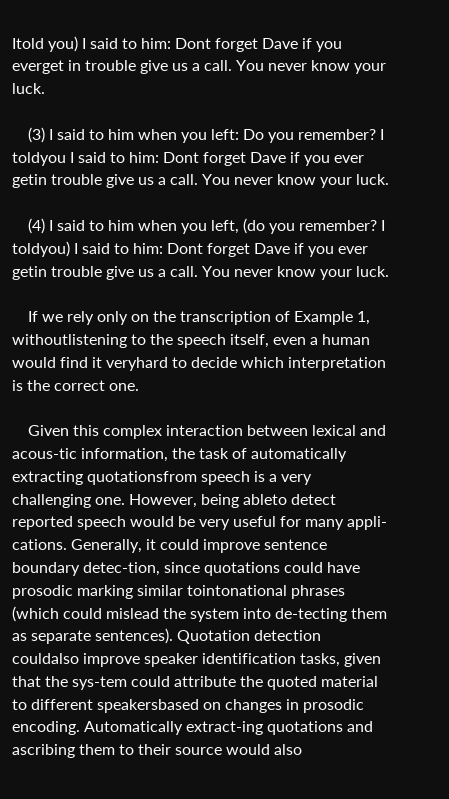Itold you) I said to him: Dont forget Dave if you everget in trouble give us a call. You never know your luck.

    (3) I said to him when you left: Do you remember? I toldyou I said to him: Dont forget Dave if you ever getin trouble give us a call. You never know your luck.

    (4) I said to him when you left, (do you remember? I toldyou) I said to him: Dont forget Dave if you ever getin trouble give us a call. You never know your luck.

    If we rely only on the transcription of Example 1, withoutlistening to the speech itself, even a human would find it veryhard to decide which interpretation is the correct one.

    Given this complex interaction between lexical and acous-tic information, the task of automatically extracting quotationsfrom speech is a very challenging one. However, being ableto detect reported speech would be very useful for many appli-cations. Generally, it could improve sentence boundary detec-tion, since quotations could have prosodic marking similar tointonational phrases (which could mislead the system into de-tecting them as separate sentences). Quotation detection couldalso improve speaker identification tasks, given that the sys-tem could attribute the quoted material to different speakersbased on changes in prosodic encoding. Automatically extract-ing quotations and ascribing them to their source would also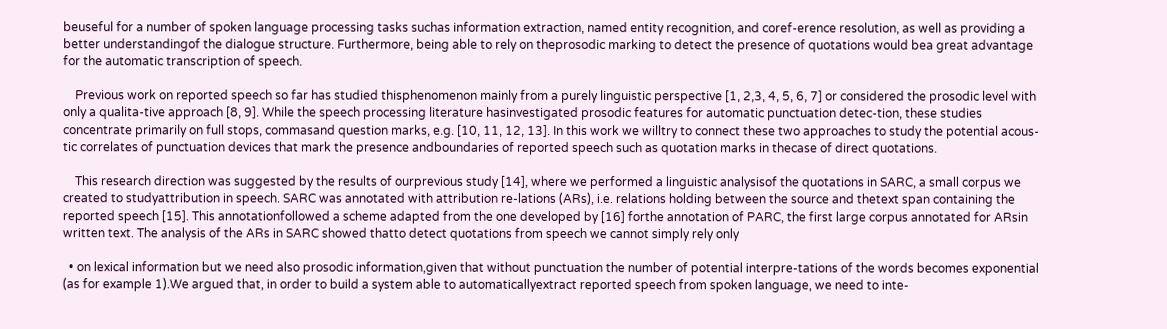beuseful for a number of spoken language processing tasks suchas information extraction, named entity recognition, and coref-erence resolution, as well as providing a better understandingof the dialogue structure. Furthermore, being able to rely on theprosodic marking to detect the presence of quotations would bea great advantage for the automatic transcription of speech.

    Previous work on reported speech so far has studied thisphenomenon mainly from a purely linguistic perspective [1, 2,3, 4, 5, 6, 7] or considered the prosodic level with only a qualita-tive approach [8, 9]. While the speech processing literature hasinvestigated prosodic features for automatic punctuation detec-tion, these studies concentrate primarily on full stops, commasand question marks, e.g. [10, 11, 12, 13]. In this work we willtry to connect these two approaches to study the potential acous-tic correlates of punctuation devices that mark the presence andboundaries of reported speech such as quotation marks in thecase of direct quotations.

    This research direction was suggested by the results of ourprevious study [14], where we performed a linguistic analysisof the quotations in SARC, a small corpus we created to studyattribution in speech. SARC was annotated with attribution re-lations (ARs), i.e. relations holding between the source and thetext span containing the reported speech [15]. This annotationfollowed a scheme adapted from the one developed by [16] forthe annotation of PARC, the first large corpus annotated for ARsin written text. The analysis of the ARs in SARC showed thatto detect quotations from speech we cannot simply rely only

  • on lexical information but we need also prosodic information,given that without punctuation the number of potential interpre-tations of the words becomes exponential (as for example 1).We argued that, in order to build a system able to automaticallyextract reported speech from spoken language, we need to inte-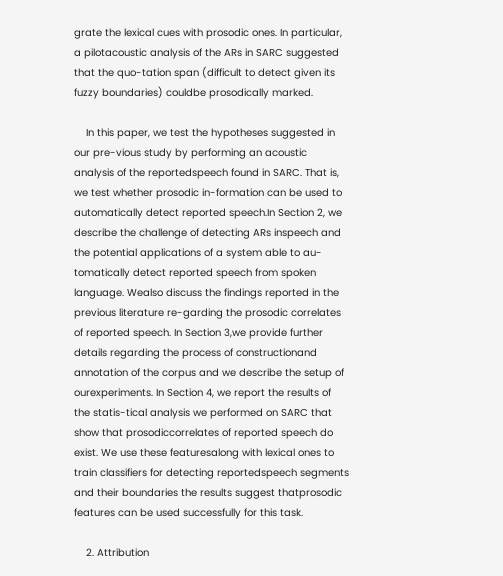grate the lexical cues with prosodic ones. In particular, a pilotacoustic analysis of the ARs in SARC suggested that the quo-tation span (difficult to detect given its fuzzy boundaries) couldbe prosodically marked.

    In this paper, we test the hypotheses suggested in our pre-vious study by performing an acoustic analysis of the reportedspeech found in SARC. That is, we test whether prosodic in-formation can be used to automatically detect reported speech.In Section 2, we describe the challenge of detecting ARs inspeech and the potential applications of a system able to au-tomatically detect reported speech from spoken language. Wealso discuss the findings reported in the previous literature re-garding the prosodic correlates of reported speech. In Section 3,we provide further details regarding the process of constructionand annotation of the corpus and we describe the setup of ourexperiments. In Section 4, we report the results of the statis-tical analysis we performed on SARC that show that prosodiccorrelates of reported speech do exist. We use these featuresalong with lexical ones to train classifiers for detecting reportedspeech segments and their boundaries the results suggest thatprosodic features can be used successfully for this task.

    2. Attribution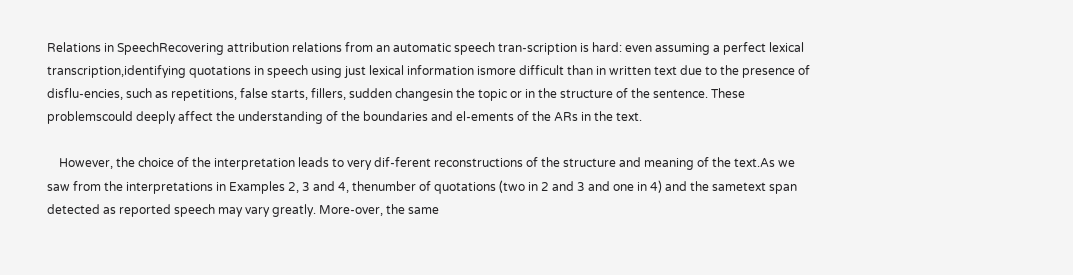Relations in SpeechRecovering attribution relations from an automatic speech tran-scription is hard: even assuming a perfect lexical transcription,identifying quotations in speech using just lexical information ismore difficult than in written text due to the presence of disflu-encies, such as repetitions, false starts, fillers, sudden changesin the topic or in the structure of the sentence. These problemscould deeply affect the understanding of the boundaries and el-ements of the ARs in the text.

    However, the choice of the interpretation leads to very dif-ferent reconstructions of the structure and meaning of the text.As we saw from the interpretations in Examples 2, 3 and 4, thenumber of quotations (two in 2 and 3 and one in 4) and the sametext span detected as reported speech may vary greatly. More-over, the same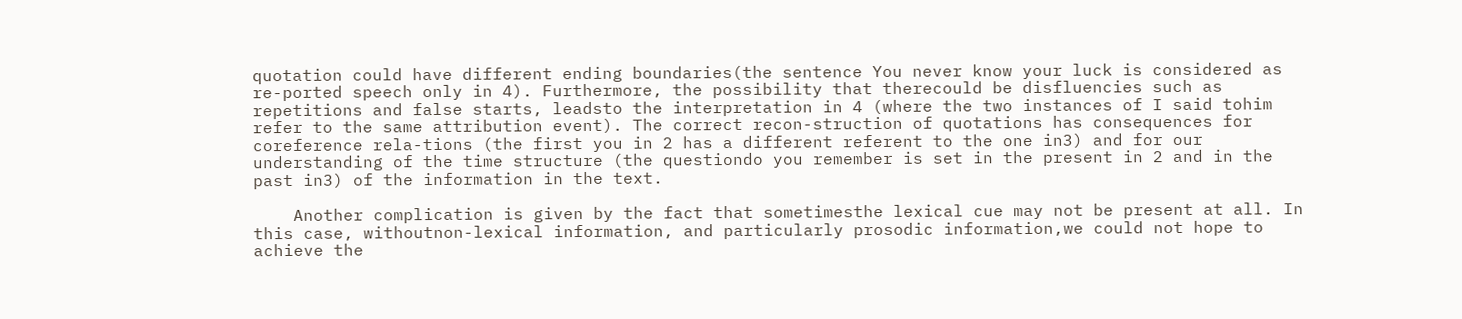quotation could have different ending boundaries(the sentence You never know your luck is considered as re-ported speech only in 4). Furthermore, the possibility that therecould be disfluencies such as repetitions and false starts, leadsto the interpretation in 4 (where the two instances of I said tohim refer to the same attribution event). The correct recon-struction of quotations has consequences for coreference rela-tions (the first you in 2 has a different referent to the one in3) and for our understanding of the time structure (the questiondo you remember is set in the present in 2 and in the past in3) of the information in the text.

    Another complication is given by the fact that sometimesthe lexical cue may not be present at all. In this case, withoutnon-lexical information, and particularly prosodic information,we could not hope to achieve the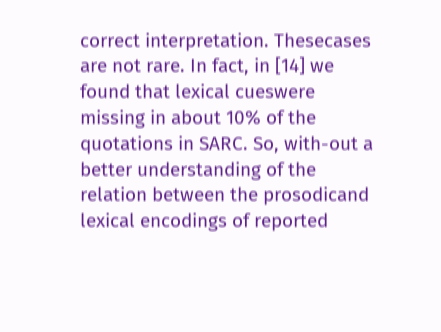correct interpretation. Thesecases are not rare. In fact, in [14] we found that lexical cueswere missing in about 10% of the quotations in SARC. So, with-out a better understanding of the relation between the prosodicand lexical encodings of reported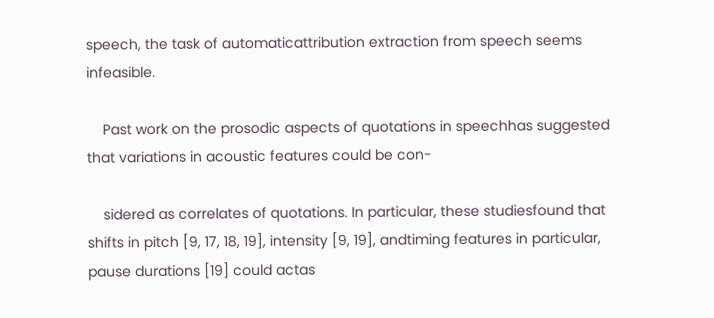speech, the task of automaticattribution extraction from speech seems infeasible.

    Past work on the prosodic aspects of quotations in speechhas suggested that variations in acoustic features could be con-

    sidered as correlates of quotations. In particular, these studiesfound that shifts in pitch [9, 17, 18, 19], intensity [9, 19], andtiming features in particular, pause durations [19] could actas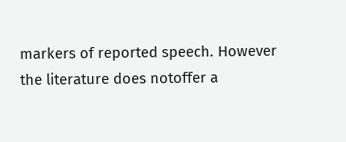markers of reported speech. However the literature does notoffer a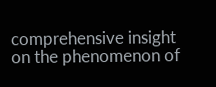comprehensive insight on the phenomenon of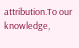attribution.To our knowledge,